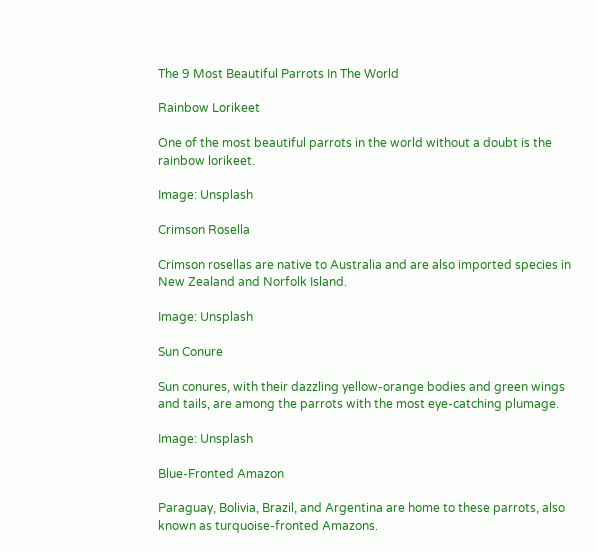The 9 Most Beautiful Parrots In The World

Rainbow Lorikeet

One of the most beautiful parrots in the world without a doubt is the rainbow lorikeet.

Image: Unsplash

Crimson Rosella

Crimson rosellas are native to Australia and are also imported species in New Zealand and Norfolk Island.

Image: Unsplash

Sun Conure

Sun conures, with their dazzling yellow-orange bodies and green wings and tails, are among the parrots with the most eye-catching plumage.

Image: Unsplash

Blue-Fronted Amazon

Paraguay, Bolivia, Brazil, and Argentina are home to these parrots, also known as turquoise-fronted Amazons.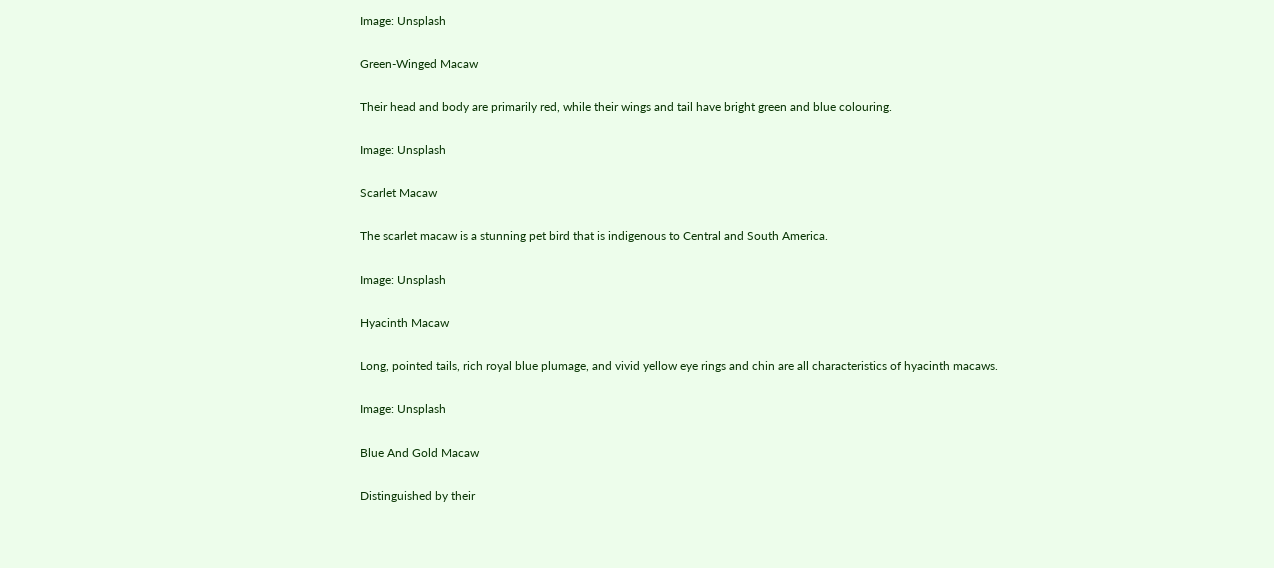Image: Unsplash

Green-Winged Macaw

Their head and body are primarily red, while their wings and tail have bright green and blue colouring.

Image: Unsplash

Scarlet Macaw

The scarlet macaw is a stunning pet bird that is indigenous to Central and South America.

Image: Unsplash

Hyacinth Macaw

Long, pointed tails, rich royal blue plumage, and vivid yellow eye rings and chin are all characteristics of hyacinth macaws.

Image: Unsplash

Blue And Gold Macaw

Distinguished by their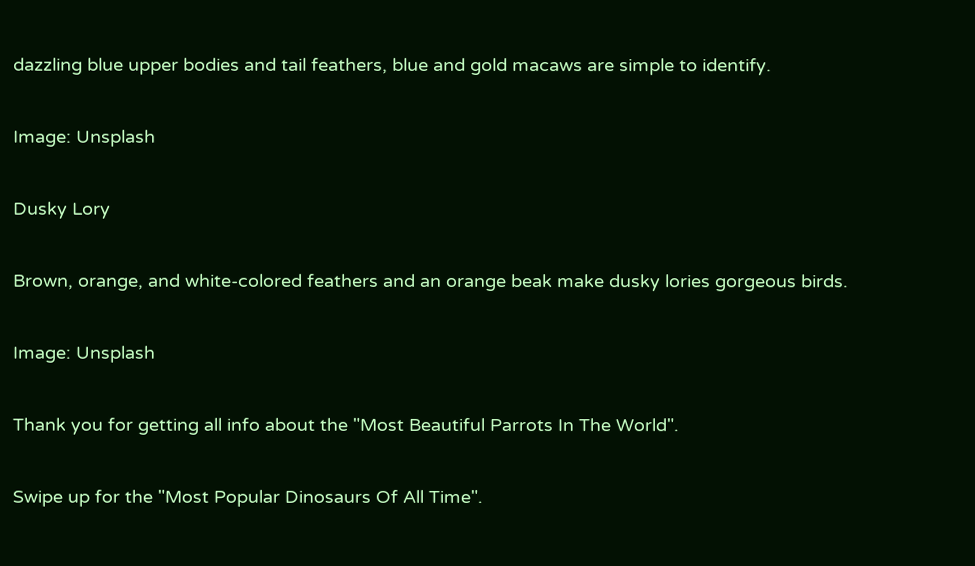dazzling blue upper bodies and tail feathers, blue and gold macaws are simple to identify.

Image: Unsplash

Dusky Lory

Brown, orange, and white-colored feathers and an orange beak make dusky lories gorgeous birds.

Image: Unsplash

Thank you for getting all info about the "Most Beautiful Parrots In The World".

Swipe up for the "Most Popular Dinosaurs Of All Time".